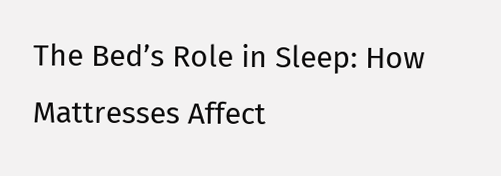The Bed’s Role in Sleep: How Mattresses Affect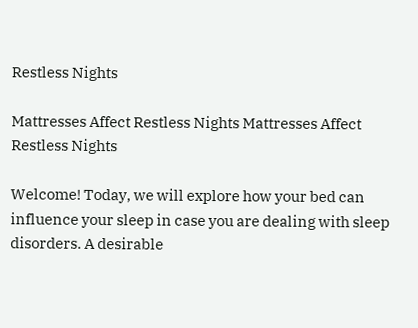Restless Nights

Mattresses Affect Restless Nights Mattresses Affect Restless Nights

Welcome! Today, we will explore how your bed can influence your sleep in case you are dealing with sleep disorders. A desirable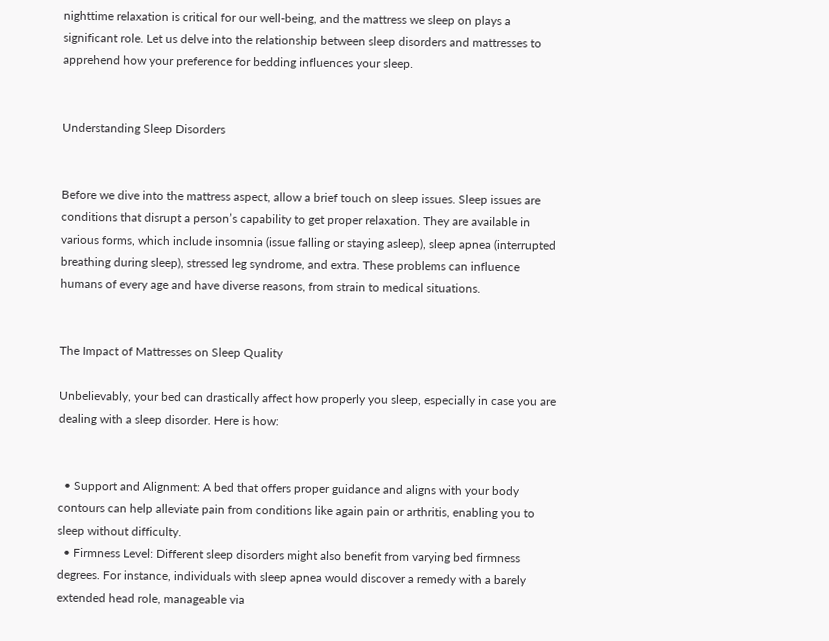nighttime relaxation is critical for our well-being, and the mattress we sleep on plays a significant role. Let us delve into the relationship between sleep disorders and mattresses to apprehend how your preference for bedding influences your sleep.


Understanding Sleep Disorders


Before we dive into the mattress aspect, allow a brief touch on sleep issues. Sleep issues are conditions that disrupt a person’s capability to get proper relaxation. They are available in various forms, which include insomnia (issue falling or staying asleep), sleep apnea (interrupted breathing during sleep), stressed leg syndrome, and extra. These problems can influence humans of every age and have diverse reasons, from strain to medical situations.


The Impact of Mattresses on Sleep Quality

Unbelievably, your bed can drastically affect how properly you sleep, especially in case you are dealing with a sleep disorder. Here is how:


  • Support and Alignment: A bed that offers proper guidance and aligns with your body contours can help alleviate pain from conditions like again pain or arthritis, enabling you to sleep without difficulty.
  • Firmness Level: Different sleep disorders might also benefit from varying bed firmness degrees. For instance, individuals with sleep apnea would discover a remedy with a barely extended head role, manageable via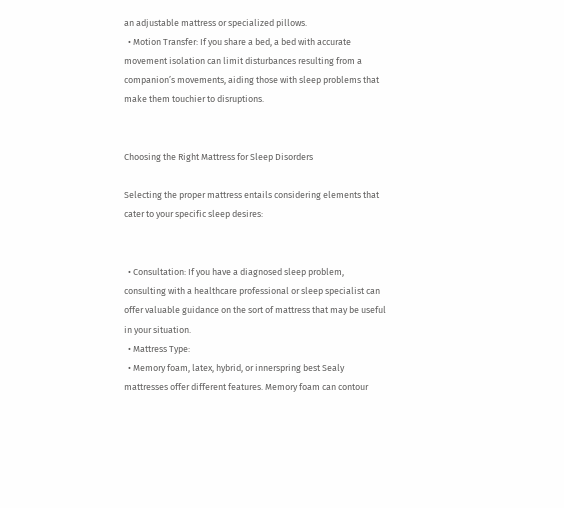an adjustable mattress or specialized pillows.
  • Motion Transfer: If you share a bed, a bed with accurate movement isolation can limit disturbances resulting from a companion’s movements, aiding those with sleep problems that make them touchier to disruptions.


Choosing the Right Mattress for Sleep Disorders

Selecting the proper mattress entails considering elements that cater to your specific sleep desires:


  • Consultation: If you have a diagnosed sleep problem, consulting with a healthcare professional or sleep specialist can offer valuable guidance on the sort of mattress that may be useful in your situation.
  • Mattress Type:
  • Memory foam, latex, hybrid, or innerspring best Sealy mattresses offer different features. Memory foam can contour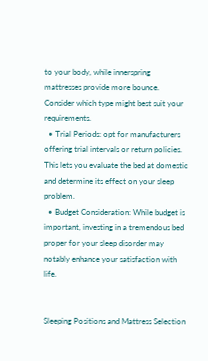to your body, while innerspring mattresses provide more bounce. Consider which type might best suit your requirements.
  • Trial Periods: opt for manufacturers offering trial intervals or return policies. This lets you evaluate the bed at domestic and determine its effect on your sleep problem.
  • Budget Consideration: While budget is important, investing in a tremendous bed proper for your sleep disorder may notably enhance your satisfaction with life.


Sleeping Positions and Mattress Selection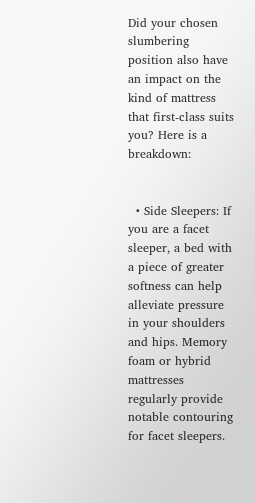Did your chosen slumbering position also have an impact on the kind of mattress that first-class suits you? Here is a breakdown:


  • Side Sleepers: If you are a facet sleeper, a bed with a piece of greater softness can help alleviate pressure in your shoulders and hips. Memory foam or hybrid mattresses regularly provide notable contouring for facet sleepers.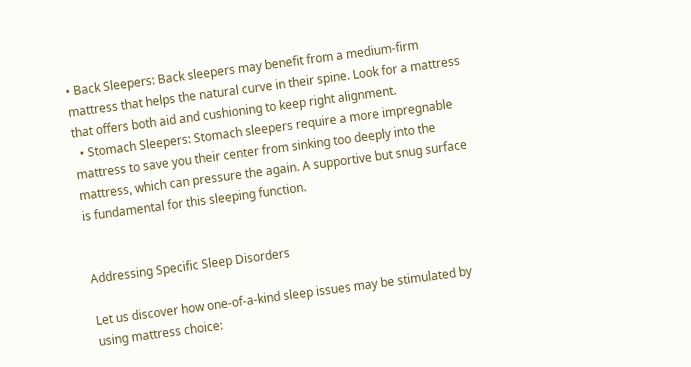• Back Sleepers: Back sleepers may benefit from a medium-firm mattress that helps the natural curve in their spine. Look for a mattress that offers both aid and cushioning to keep right alignment.
  • Stomach Sleepers: Stomach sleepers require a more impregnable mattress to save you their center from sinking too deeply into the mattress, which can pressure the again. A supportive but snug surface is fundamental for this sleeping function.


Addressing Specific Sleep Disorders

Let us discover how one-of-a-kind sleep issues may be stimulated by using mattress choice: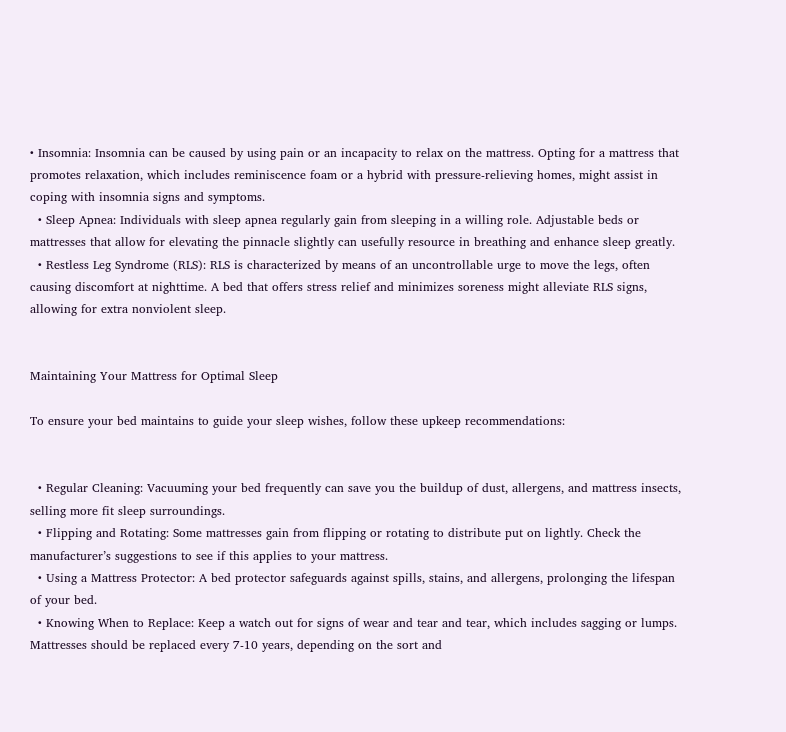• Insomnia: Insomnia can be caused by using pain or an incapacity to relax on the mattress. Opting for a mattress that promotes relaxation, which includes reminiscence foam or a hybrid with pressure-relieving homes, might assist in coping with insomnia signs and symptoms.
  • Sleep Apnea: Individuals with sleep apnea regularly gain from sleeping in a willing role. Adjustable beds or mattresses that allow for elevating the pinnacle slightly can usefully resource in breathing and enhance sleep greatly.
  • Restless Leg Syndrome (RLS): RLS is characterized by means of an uncontrollable urge to move the legs, often causing discomfort at nighttime. A bed that offers stress relief and minimizes soreness might alleviate RLS signs, allowing for extra nonviolent sleep.


Maintaining Your Mattress for Optimal Sleep

To ensure your bed maintains to guide your sleep wishes, follow these upkeep recommendations:


  • Regular Cleaning: Vacuuming your bed frequently can save you the buildup of dust, allergens, and mattress insects, selling more fit sleep surroundings.
  • Flipping and Rotating: Some mattresses gain from flipping or rotating to distribute put on lightly. Check the manufacturer’s suggestions to see if this applies to your mattress.
  • Using a Mattress Protector: A bed protector safeguards against spills, stains, and allergens, prolonging the lifespan of your bed.
  • Knowing When to Replace: Keep a watch out for signs of wear and tear and tear, which includes sagging or lumps. Mattresses should be replaced every 7-10 years, depending on the sort and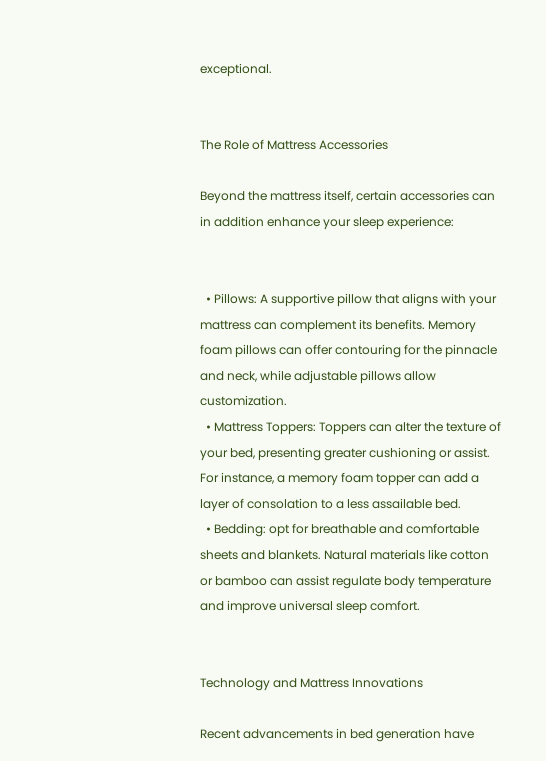exceptional.


The Role of Mattress Accessories

Beyond the mattress itself, certain accessories can in addition enhance your sleep experience:


  • Pillows: A supportive pillow that aligns with your mattress can complement its benefits. Memory foam pillows can offer contouring for the pinnacle and neck, while adjustable pillows allow customization.
  • Mattress Toppers: Toppers can alter the texture of your bed, presenting greater cushioning or assist. For instance, a memory foam topper can add a layer of consolation to a less assailable bed.
  • Bedding: opt for breathable and comfortable sheets and blankets. Natural materials like cotton or bamboo can assist regulate body temperature and improve universal sleep comfort.


Technology and Mattress Innovations

Recent advancements in bed generation have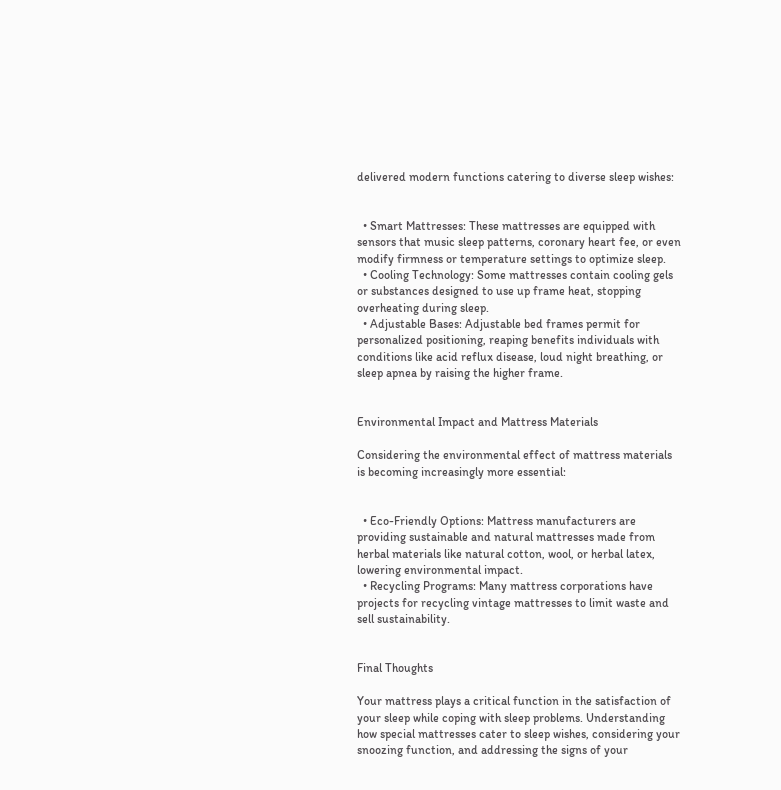delivered modern functions catering to diverse sleep wishes:


  • Smart Mattresses: These mattresses are equipped with sensors that music sleep patterns, coronary heart fee, or even modify firmness or temperature settings to optimize sleep.
  • Cooling Technology: Some mattresses contain cooling gels or substances designed to use up frame heat, stopping overheating during sleep.
  • Adjustable Bases: Adjustable bed frames permit for personalized positioning, reaping benefits individuals with conditions like acid reflux disease, loud night breathing, or sleep apnea by raising the higher frame.


Environmental Impact and Mattress Materials

Considering the environmental effect of mattress materials is becoming increasingly more essential:


  • Eco-Friendly Options: Mattress manufacturers are providing sustainable and natural mattresses made from herbal materials like natural cotton, wool, or herbal latex, lowering environmental impact.
  • Recycling Programs: Many mattress corporations have projects for recycling vintage mattresses to limit waste and sell sustainability.


Final Thoughts

Your mattress plays a critical function in the satisfaction of your sleep while coping with sleep problems. Understanding how special mattresses cater to sleep wishes, considering your snoozing function, and addressing the signs of your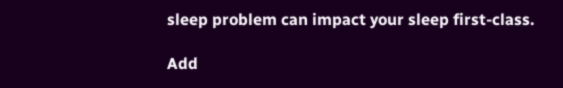sleep problem can impact your sleep first-class.

Add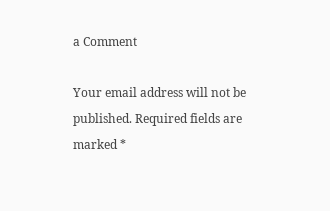a Comment

Your email address will not be published. Required fields are marked *